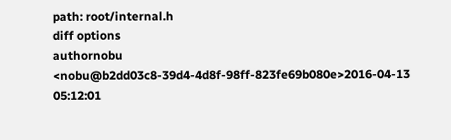path: root/internal.h
diff options
authornobu <nobu@b2dd03c8-39d4-4d8f-98ff-823fe69b080e>2016-04-13 05:12:01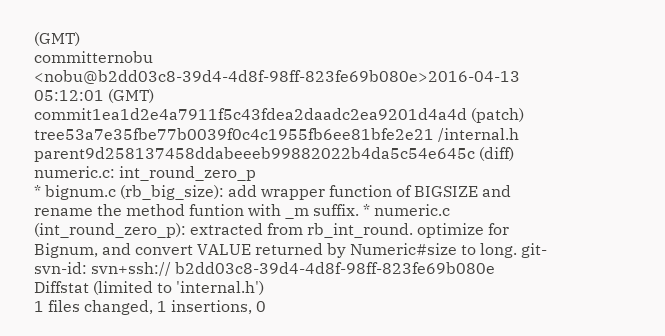(GMT)
committernobu <nobu@b2dd03c8-39d4-4d8f-98ff-823fe69b080e>2016-04-13 05:12:01 (GMT)
commit1ea1d2e4a7911f5c43fdea2daadc2ea9201d4a4d (patch)
tree53a7e35fbe77b0039f0c4c1955fb6ee81bfe2e21 /internal.h
parent9d258137458ddabeeeb99882022b4da5c54e645c (diff)
numeric.c: int_round_zero_p
* bignum.c (rb_big_size): add wrapper function of BIGSIZE and rename the method funtion with _m suffix. * numeric.c (int_round_zero_p): extracted from rb_int_round. optimize for Bignum, and convert VALUE returned by Numeric#size to long. git-svn-id: svn+ssh:// b2dd03c8-39d4-4d8f-98ff-823fe69b080e
Diffstat (limited to 'internal.h')
1 files changed, 1 insertions, 0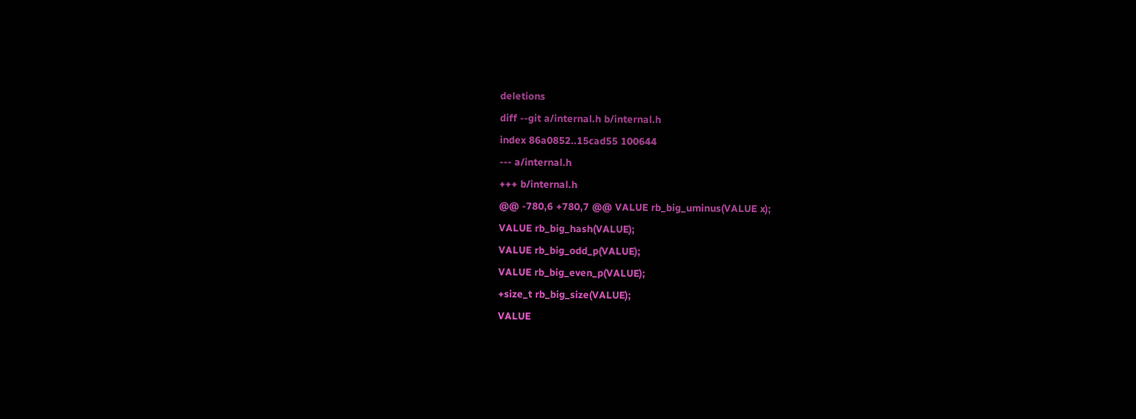deletions
diff --git a/internal.h b/internal.h
index 86a0852..15cad55 100644
--- a/internal.h
+++ b/internal.h
@@ -780,6 +780,7 @@ VALUE rb_big_uminus(VALUE x);
VALUE rb_big_hash(VALUE);
VALUE rb_big_odd_p(VALUE);
VALUE rb_big_even_p(VALUE);
+size_t rb_big_size(VALUE);
VALUE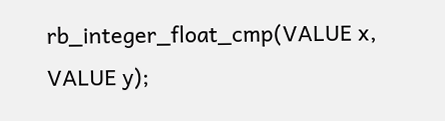rb_integer_float_cmp(VALUE x, VALUE y);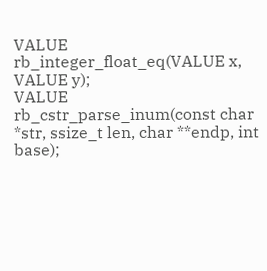VALUE rb_integer_float_eq(VALUE x, VALUE y);
VALUE rb_cstr_parse_inum(const char *str, ssize_t len, char **endp, int base);